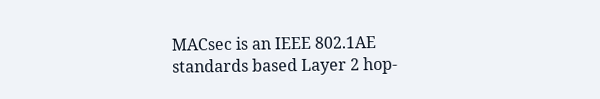MACsec is an IEEE 802.1AE standards based Layer 2 hop-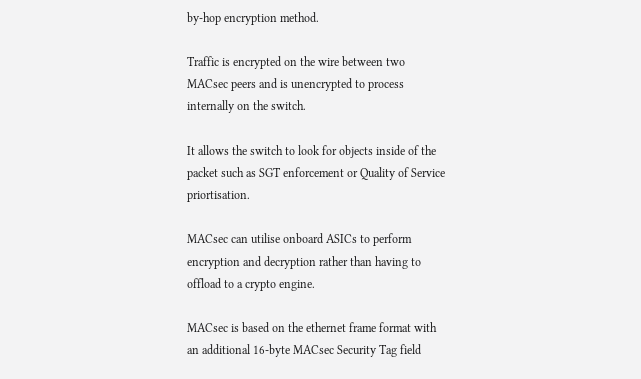by-hop encryption method.

Traffic is encrypted on the wire between two MACsec peers and is unencrypted to process internally on the switch.

It allows the switch to look for objects inside of the packet such as SGT enforcement or Quality of Service priortisation.

MACsec can utilise onboard ASICs to perform encryption and decryption rather than having to offload to a crypto engine.

MACsec is based on the ethernet frame format with an additional 16-byte MACsec Security Tag field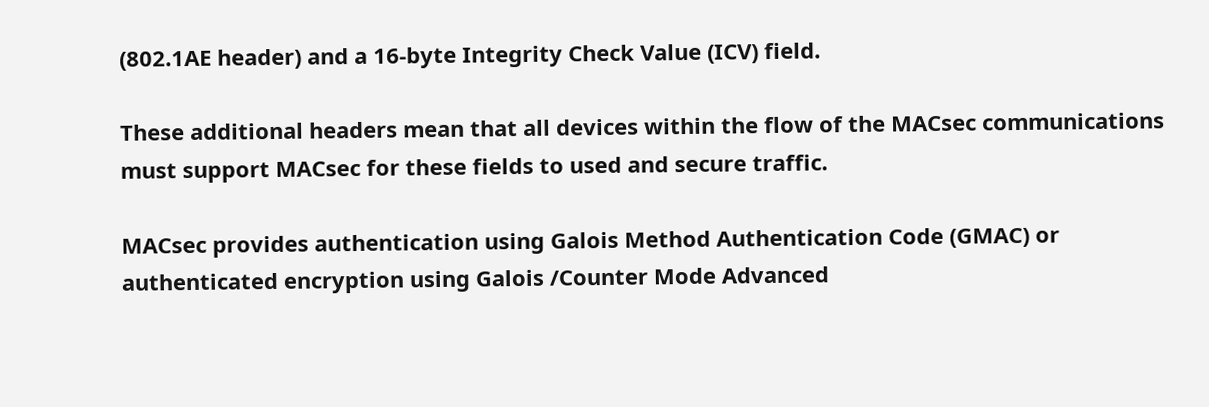(802.1AE header) and a 16-byte Integrity Check Value (ICV) field.

These additional headers mean that all devices within the flow of the MACsec communications must support MACsec for these fields to used and secure traffic.

MACsec provides authentication using Galois Method Authentication Code (GMAC) or authenticated encryption using Galois /Counter Mode Advanced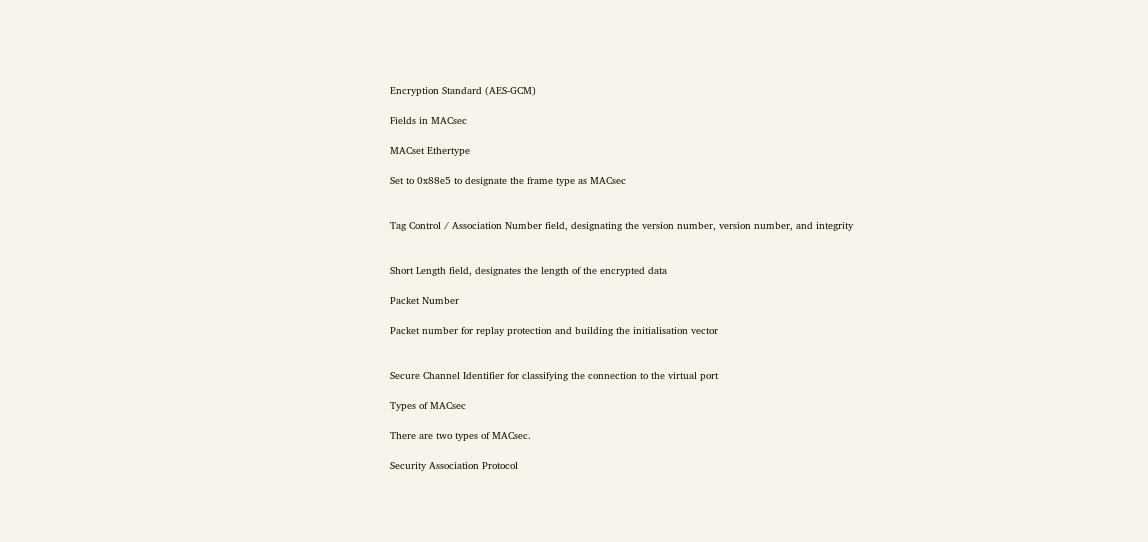Encryption Standard (AES-GCM)

Fields in MACsec

MACset Ethertype

Set to 0x88e5 to designate the frame type as MACsec


Tag Control / Association Number field, designating the version number, version number, and integrity


Short Length field, designates the length of the encrypted data

Packet Number

Packet number for replay protection and building the initialisation vector


Secure Channel Identifier for classifying the connection to the virtual port

Types of MACsec

There are two types of MACsec.

Security Association Protocol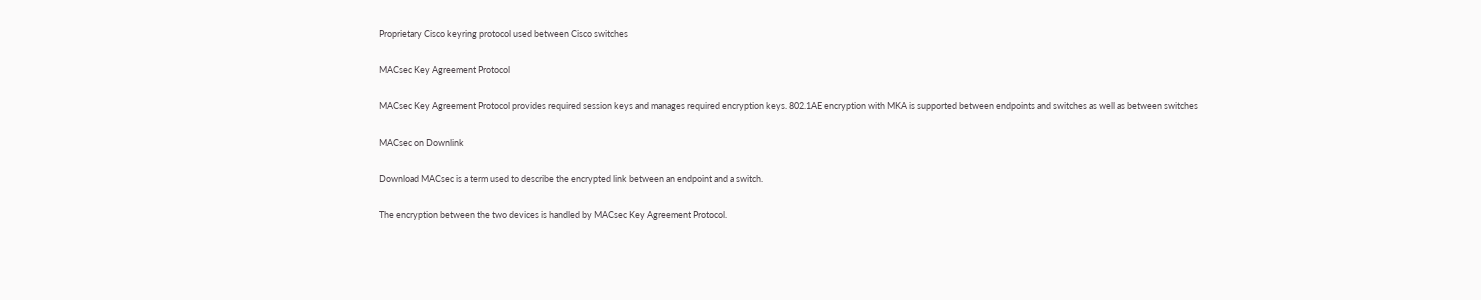Proprietary Cisco keyring protocol used between Cisco switches

MACsec Key Agreement Protocol

MACsec Key Agreement Protocol provides required session keys and manages required encryption keys. 802.1AE encryption with MKA is supported between endpoints and switches as well as between switches

MACsec on Downlink

Download MACsec is a term used to describe the encrypted link between an endpoint and a switch.

The encryption between the two devices is handled by MACsec Key Agreement Protocol.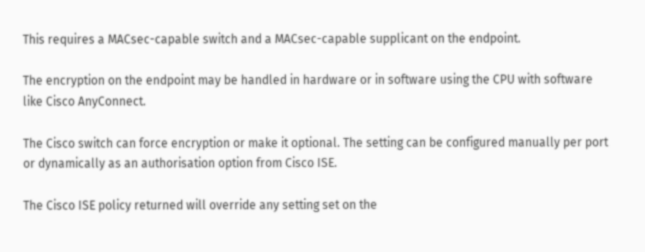This requires a MACsec-capable switch and a MACsec-capable supplicant on the endpoint.

The encryption on the endpoint may be handled in hardware or in software using the CPU with software like Cisco AnyConnect.

The Cisco switch can force encryption or make it optional. The setting can be configured manually per port or dynamically as an authorisation option from Cisco ISE.

The Cisco ISE policy returned will override any setting set on the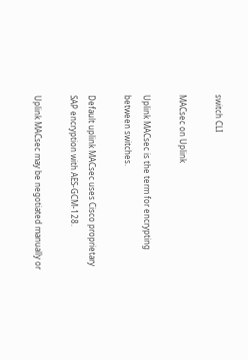switch CLI

MACsec on Uplink

Uplink MACsec is the term for encrypting between switches.

Default uplink MACsec uses Cisco proprietary SAP encryption with AES-GCM-128.

Uplink MACsec may be negotiated manually or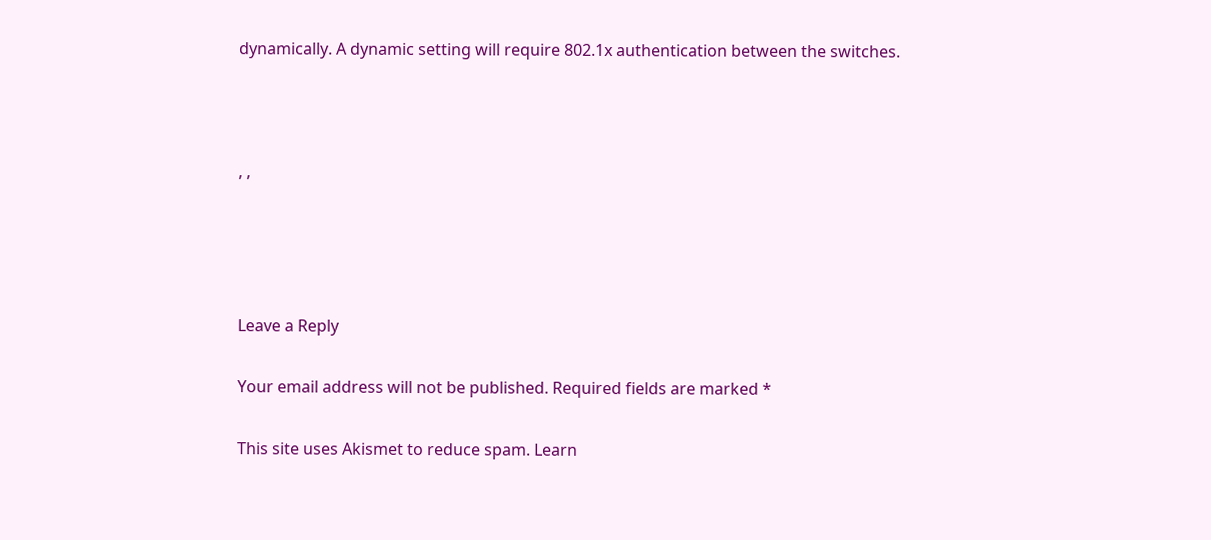dynamically. A dynamic setting will require 802.1x authentication between the switches.



, ,




Leave a Reply

Your email address will not be published. Required fields are marked *

This site uses Akismet to reduce spam. Learn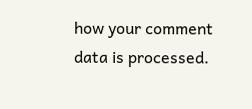how your comment data is processed.